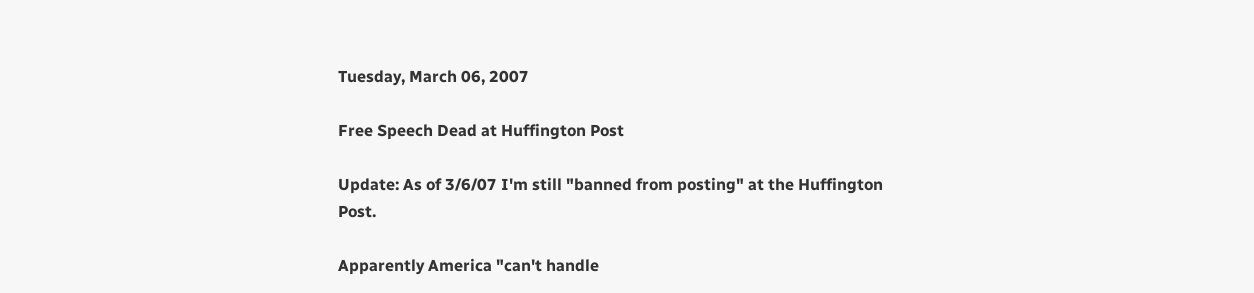Tuesday, March 06, 2007

Free Speech Dead at Huffington Post

Update: As of 3/6/07 I'm still "banned from posting" at the Huffington Post.

Apparently America "can't handle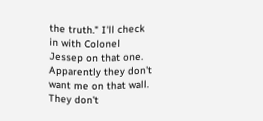the truth." I'll check in with Colonel Jessep on that one. Apparently they don't want me on that wall. They don't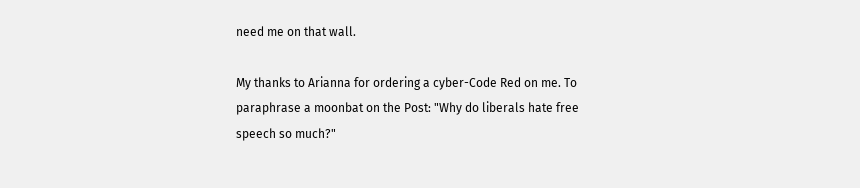need me on that wall.

My thanks to Arianna for ordering a cyber-Code Red on me. To paraphrase a moonbat on the Post: "Why do liberals hate free speech so much?"